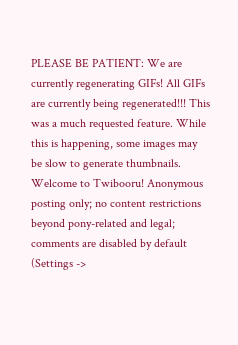PLEASE BE PATIENT: We are currently regenerating GIFs! All GIFs are currently being regenerated!!! This was a much requested feature. While this is happening, some images may be slow to generate thumbnails.
Welcome to Twibooru! Anonymous posting only; no content restrictions beyond pony-related and legal; comments are disabled by default (Settings ->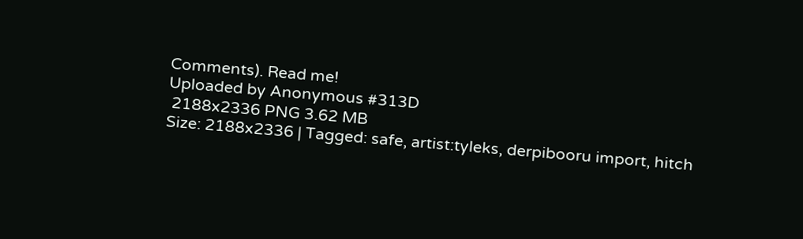Comments). Read me!
Uploaded by Anonymous #313D
 2188x2336 PNG 3.62 MB
Size: 2188x2336 | Tagged: safe, artist:tyleks, derpibooru import, hitch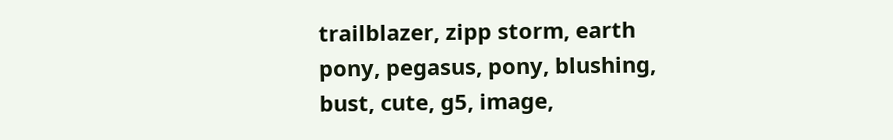trailblazer, zipp storm, earth pony, pegasus, pony, blushing, bust, cute, g5, image,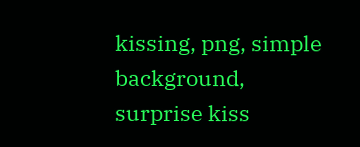kissing, png, simple background, surprise kiss